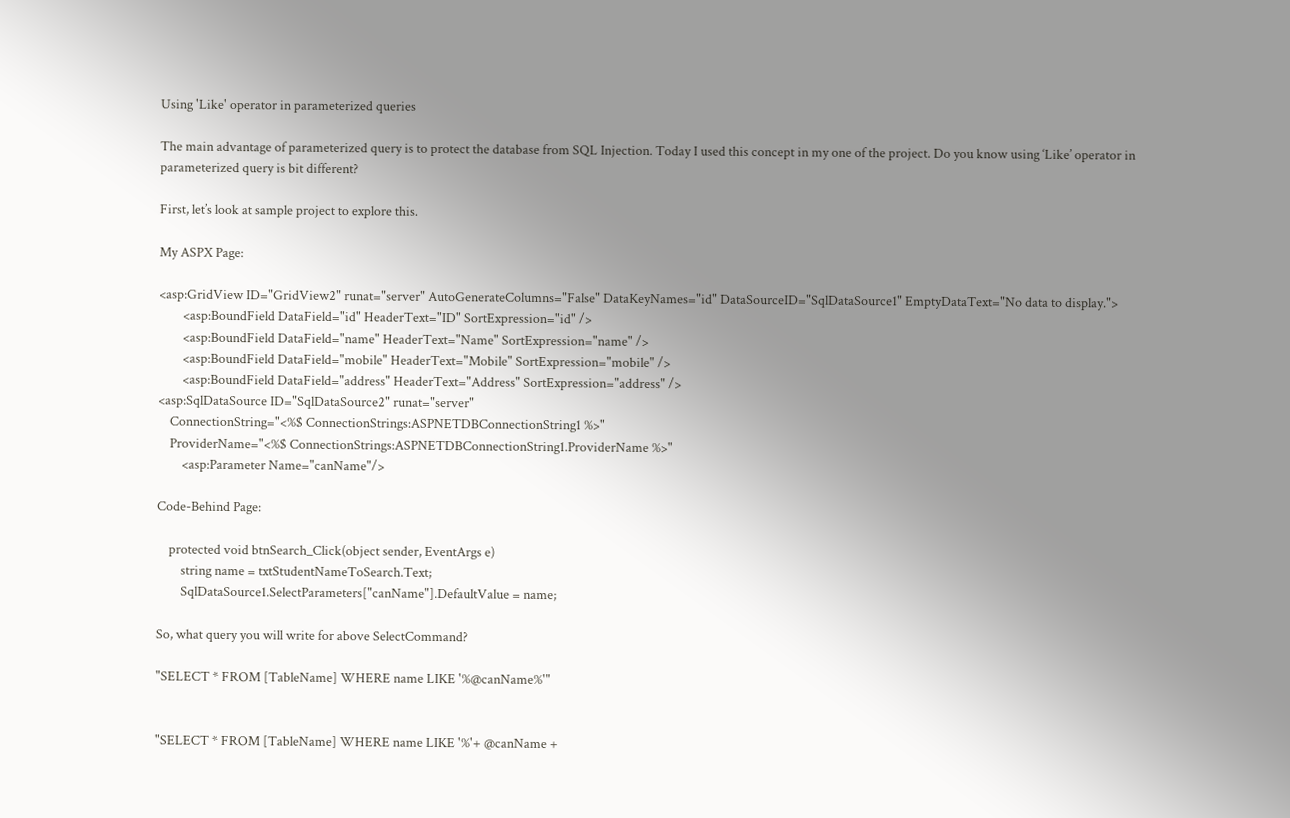Using 'Like' operator in parameterized queries

The main advantage of parameterized query is to protect the database from SQL Injection. Today I used this concept in my one of the project. Do you know using ‘Like’ operator in parameterized query is bit different?

First, let’s look at sample project to explore this.

My ASPX Page:

<asp:GridView ID="GridView2" runat="server" AutoGenerateColumns="False" DataKeyNames="id" DataSourceID="SqlDataSource1" EmptyDataText="No data to display.">
        <asp:BoundField DataField="id" HeaderText="ID" SortExpression="id" />
        <asp:BoundField DataField="name" HeaderText="Name" SortExpression="name" />
        <asp:BoundField DataField="mobile" HeaderText="Mobile" SortExpression="mobile" />
        <asp:BoundField DataField="address" HeaderText="Address" SortExpression="address" />
<asp:SqlDataSource ID="SqlDataSource2" runat="server"
    ConnectionString="<%$ ConnectionStrings:ASPNETDBConnectionString1 %>"
    ProviderName="<%$ ConnectionStrings:ASPNETDBConnectionString1.ProviderName %>"
        <asp:Parameter Name="canName"/>

Code-Behind Page:

    protected void btnSearch_Click(object sender, EventArgs e)
        string name = txtStudentNameToSearch.Text;
        SqlDataSource1.SelectParameters["canName"].DefaultValue = name;

So, what query you will write for above SelectCommand?

"SELECT * FROM [TableName] WHERE name LIKE '%@canName%'"


"SELECT * FROM [TableName] WHERE name LIKE '%'+ @canName +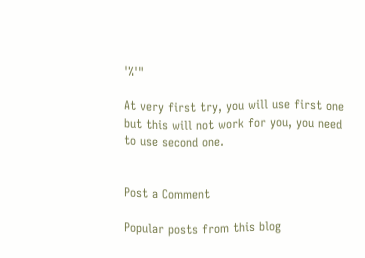'%'"

At very first try, you will use first one but this will not work for you, you need to use second one.


Post a Comment

Popular posts from this blog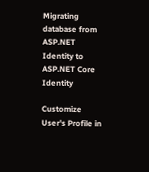Migrating database from ASP.NET Identity to ASP.NET Core Identity

Customize User's Profile in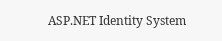ASP.NET Identity System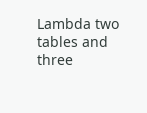Lambda two tables and three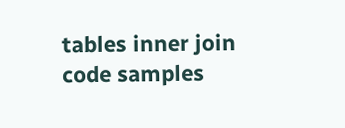tables inner join code samples